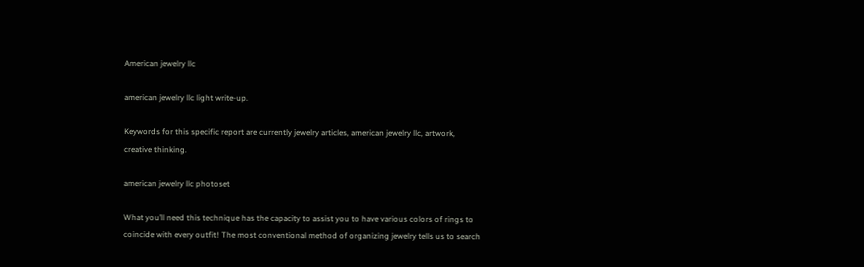American jewelry llc

american jewelry llc light write-up.

Keywords for this specific report are currently jewelry articles, american jewelry llc, artwork, creative thinking.

american jewelry llc photoset

What you’ll need this technique has the capacity to assist you to have various colors of rings to coincide with every outfit! The most conventional method of organizing jewelry tells us to search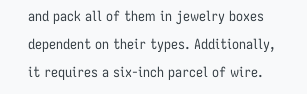and pack all of them in jewelry boxes dependent on their types. Additionally, it requires a six-inch parcel of wire.